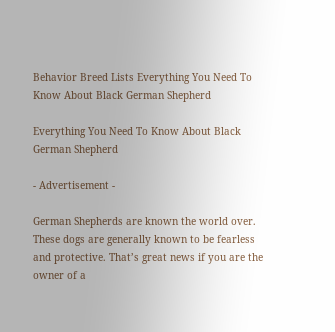Behavior Breed Lists Everything You Need To Know About Black German Shepherd

Everything You Need To Know About Black German Shepherd

- Advertisement -

German Shepherds are known the world over. These dogs are generally known to be fearless and protective. That’s great news if you are the owner of a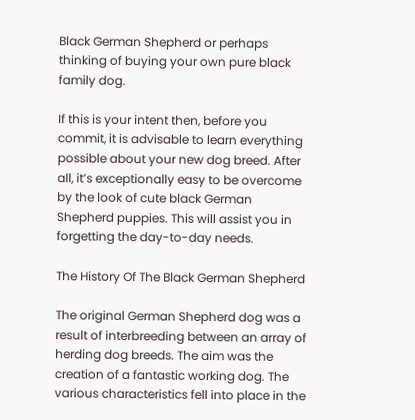Black German Shepherd or perhaps thinking of buying your own pure black family dog.

If this is your intent then, before you commit, it is advisable to learn everything possible about your new dog breed. After all, it’s exceptionally easy to be overcome by the look of cute black German Shepherd puppies. This will assist you in forgetting the day-to-day needs.

The History Of The Black German Shepherd

The original German Shepherd dog was a result of interbreeding between an array of herding dog breeds. The aim was the creation of a fantastic working dog. The various characteristics fell into place in the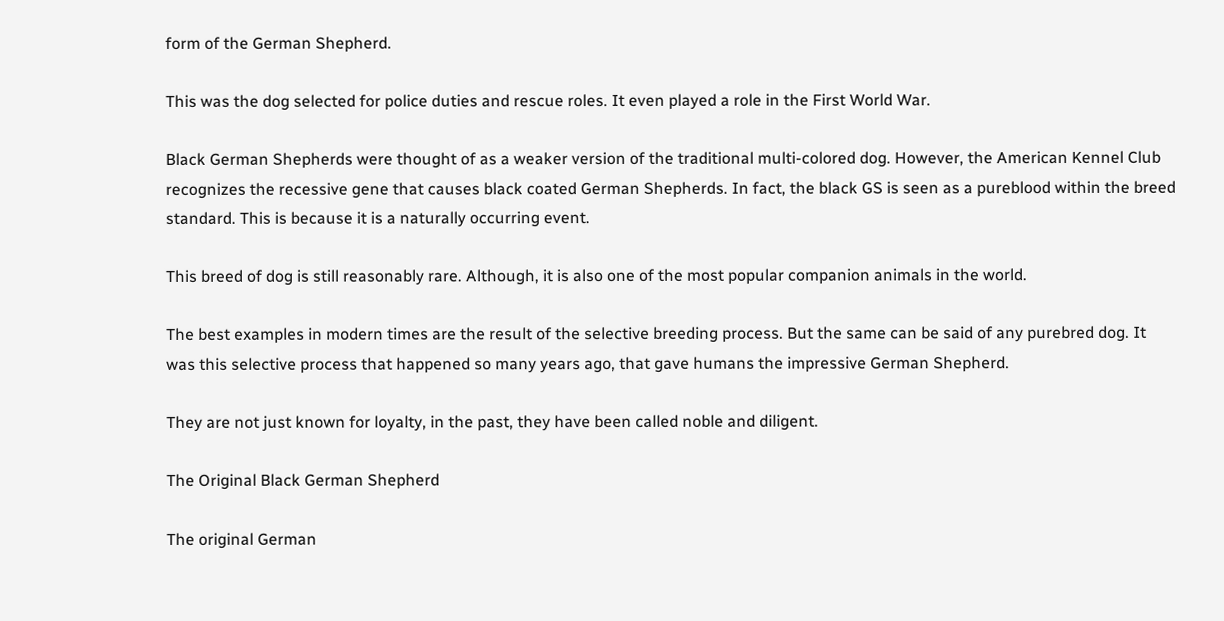form of the German Shepherd.

This was the dog selected for police duties and rescue roles. It even played a role in the First World War.

Black German Shepherds were thought of as a weaker version of the traditional multi-colored dog. However, the American Kennel Club recognizes the recessive gene that causes black coated German Shepherds. In fact, the black GS is seen as a pureblood within the breed standard. This is because it is a naturally occurring event.

This breed of dog is still reasonably rare. Although, it is also one of the most popular companion animals in the world.

The best examples in modern times are the result of the selective breeding process. But the same can be said of any purebred dog. It was this selective process that happened so many years ago, that gave humans the impressive German Shepherd.

They are not just known for loyalty, in the past, they have been called noble and diligent.

The Original Black German Shepherd

The original German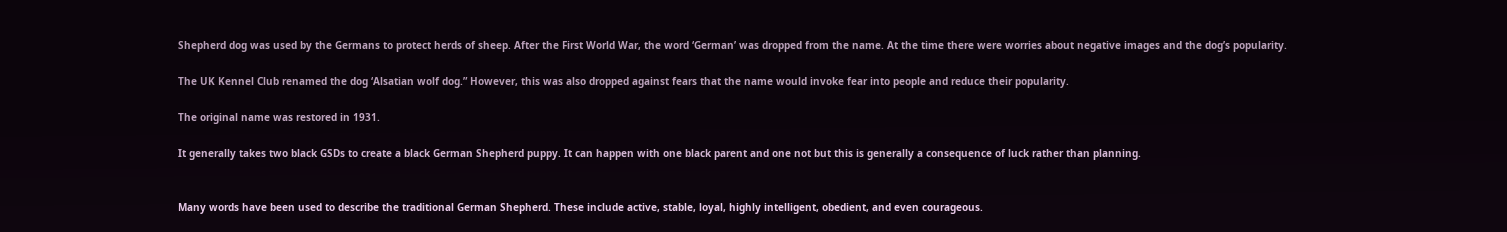Shepherd dog was used by the Germans to protect herds of sheep. After the First World War, the word ‘German’ was dropped from the name. At the time there were worries about negative images and the dog’s popularity.

The UK Kennel Club renamed the dog ‘Alsatian wolf dog.” However, this was also dropped against fears that the name would invoke fear into people and reduce their popularity.

The original name was restored in 1931.

It generally takes two black GSDs to create a black German Shepherd puppy. It can happen with one black parent and one not but this is generally a consequence of luck rather than planning.


Many words have been used to describe the traditional German Shepherd. These include active, stable, loyal, highly intelligent, obedient, and even courageous.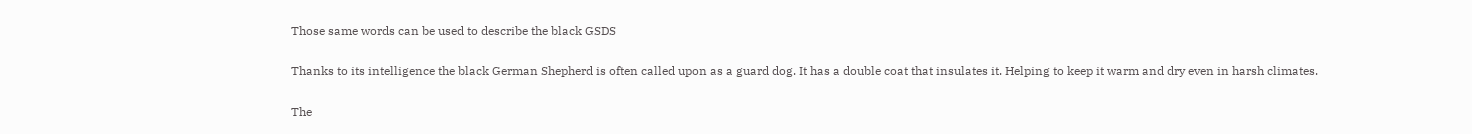Those same words can be used to describe the black GSDS

Thanks to its intelligence the black German Shepherd is often called upon as a guard dog. It has a double coat that insulates it. Helping to keep it warm and dry even in harsh climates.

The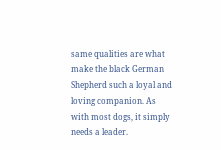same qualities are what make the black German Shepherd such a loyal and loving companion. As with most dogs, it simply needs a leader.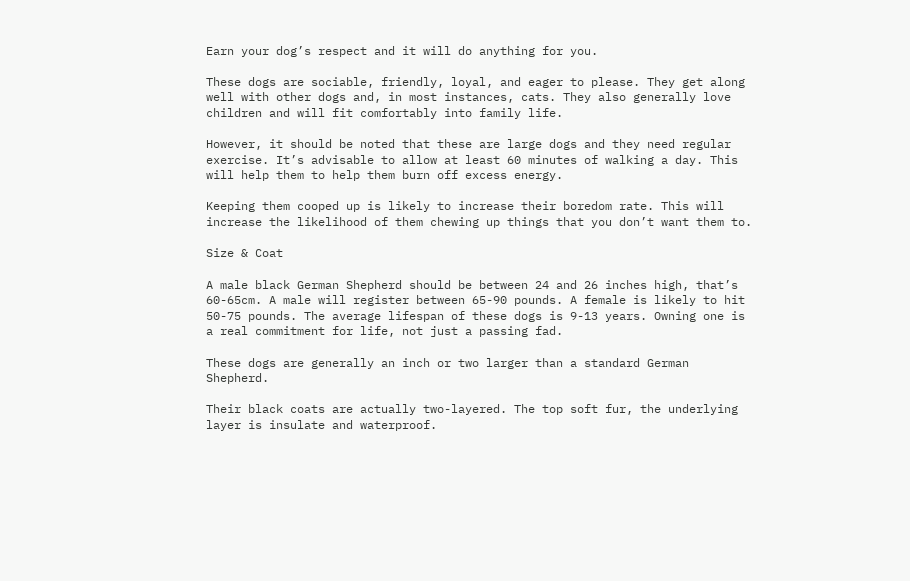Earn your dog’s respect and it will do anything for you.

These dogs are sociable, friendly, loyal, and eager to please. They get along well with other dogs and, in most instances, cats. They also generally love children and will fit comfortably into family life.

However, it should be noted that these are large dogs and they need regular exercise. It’s advisable to allow at least 60 minutes of walking a day. This will help them to help them burn off excess energy.

Keeping them cooped up is likely to increase their boredom rate. This will increase the likelihood of them chewing up things that you don’t want them to.

Size & Coat

A male black German Shepherd should be between 24 and 26 inches high, that’s 60-65cm. A male will register between 65-90 pounds. A female is likely to hit 50-75 pounds. The average lifespan of these dogs is 9-13 years. Owning one is a real commitment for life, not just a passing fad.

These dogs are generally an inch or two larger than a standard German Shepherd.

Their black coats are actually two-layered. The top soft fur, the underlying layer is insulate and waterproof.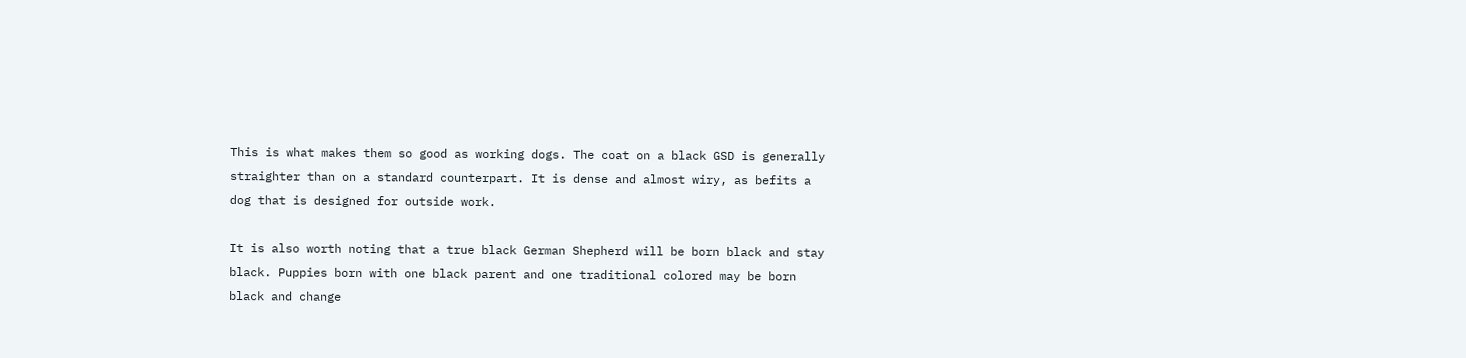This is what makes them so good as working dogs. The coat on a black GSD is generally straighter than on a standard counterpart. It is dense and almost wiry, as befits a dog that is designed for outside work.

It is also worth noting that a true black German Shepherd will be born black and stay black. Puppies born with one black parent and one traditional colored may be born black and change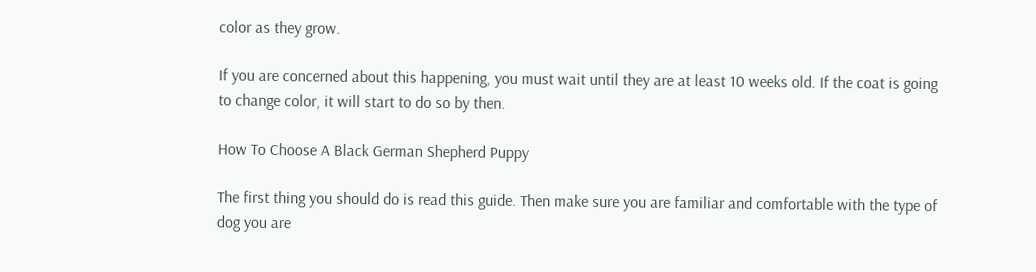color as they grow.

If you are concerned about this happening, you must wait until they are at least 10 weeks old. If the coat is going to change color, it will start to do so by then.

How To Choose A Black German Shepherd Puppy

The first thing you should do is read this guide. Then make sure you are familiar and comfortable with the type of dog you are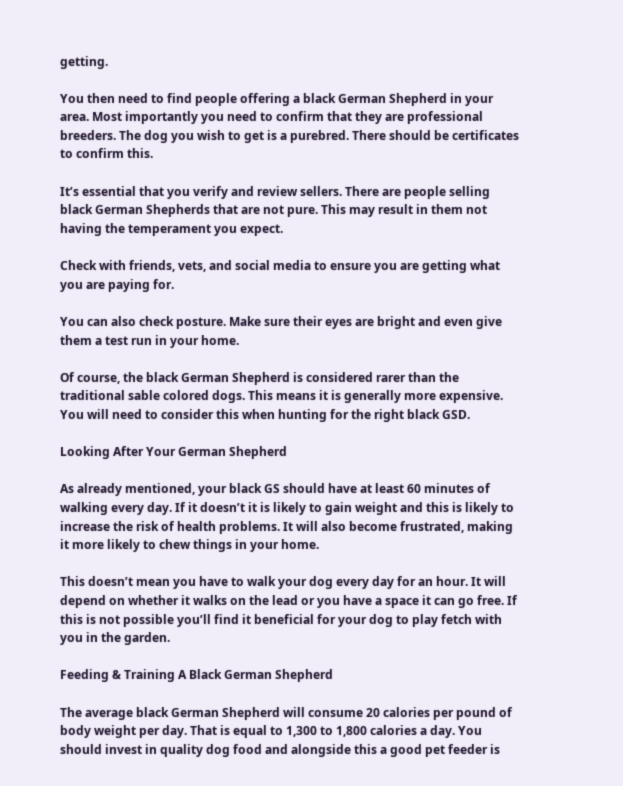getting.

You then need to find people offering a black German Shepherd in your area. Most importantly you need to confirm that they are professional breeders. The dog you wish to get is a purebred. There should be certificates to confirm this.

It’s essential that you verify and review sellers. There are people selling black German Shepherds that are not pure. This may result in them not having the temperament you expect.

Check with friends, vets, and social media to ensure you are getting what you are paying for.

You can also check posture. Make sure their eyes are bright and even give them a test run in your home.

Of course, the black German Shepherd is considered rarer than the traditional sable colored dogs. This means it is generally more expensive. You will need to consider this when hunting for the right black GSD.

Looking After Your German Shepherd

As already mentioned, your black GS should have at least 60 minutes of walking every day. If it doesn’t it is likely to gain weight and this is likely to increase the risk of health problems. It will also become frustrated, making it more likely to chew things in your home.

This doesn’t mean you have to walk your dog every day for an hour. It will depend on whether it walks on the lead or you have a space it can go free. If this is not possible you’ll find it beneficial for your dog to play fetch with you in the garden.

Feeding & Training A Black German Shepherd

The average black German Shepherd will consume 20 calories per pound of body weight per day. That is equal to 1,300 to 1,800 calories a day. You should invest in quality dog food and alongside this a good pet feeder is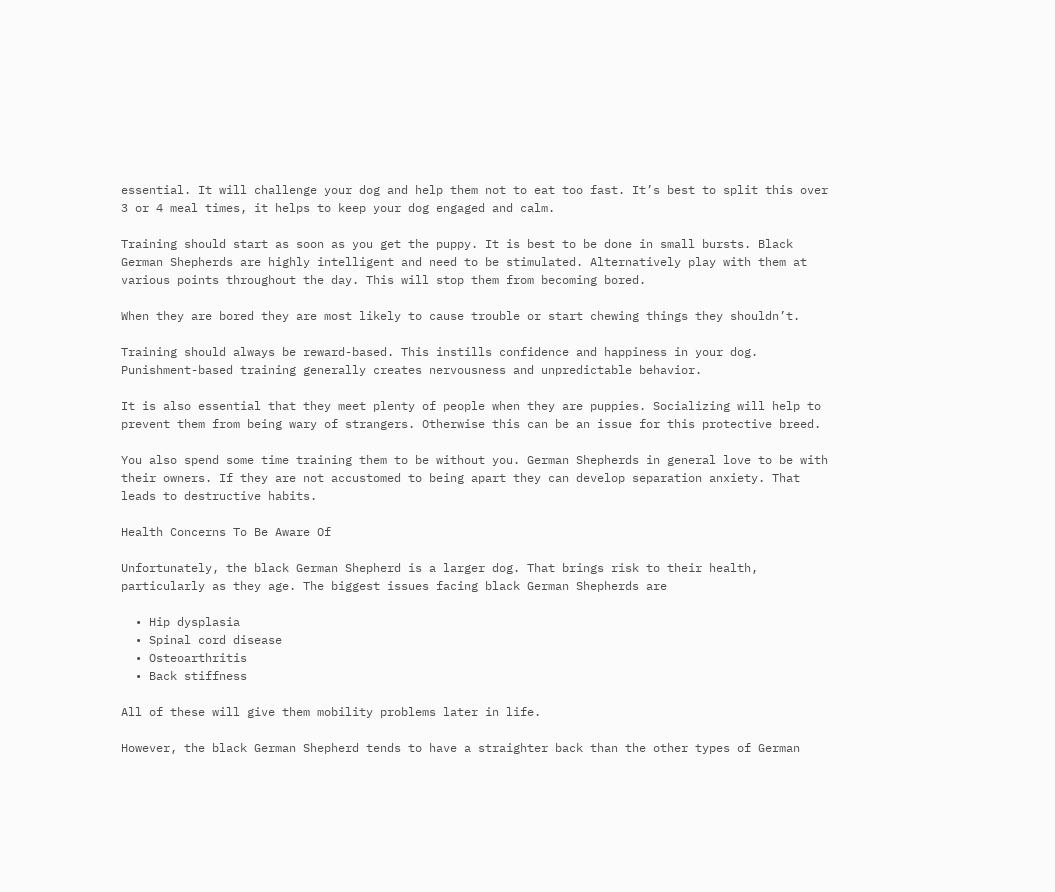essential. It will challenge your dog and help them not to eat too fast. It’s best to split this over 3 or 4 meal times, it helps to keep your dog engaged and calm.

Training should start as soon as you get the puppy. It is best to be done in small bursts. Black German Shepherds are highly intelligent and need to be stimulated. Alternatively play with them at various points throughout the day. This will stop them from becoming bored.

When they are bored they are most likely to cause trouble or start chewing things they shouldn’t.

Training should always be reward-based. This instills confidence and happiness in your dog. Punishment-based training generally creates nervousness and unpredictable behavior.

It is also essential that they meet plenty of people when they are puppies. Socializing will help to prevent them from being wary of strangers. Otherwise this can be an issue for this protective breed.

You also spend some time training them to be without you. German Shepherds in general love to be with their owners. If they are not accustomed to being apart they can develop separation anxiety. That leads to destructive habits.

Health Concerns To Be Aware Of

Unfortunately, the black German Shepherd is a larger dog. That brings risk to their health, particularly as they age. The biggest issues facing black German Shepherds are

  • Hip dysplasia
  • Spinal cord disease
  • Osteoarthritis
  • Back stiffness

All of these will give them mobility problems later in life.

However, the black German Shepherd tends to have a straighter back than the other types of German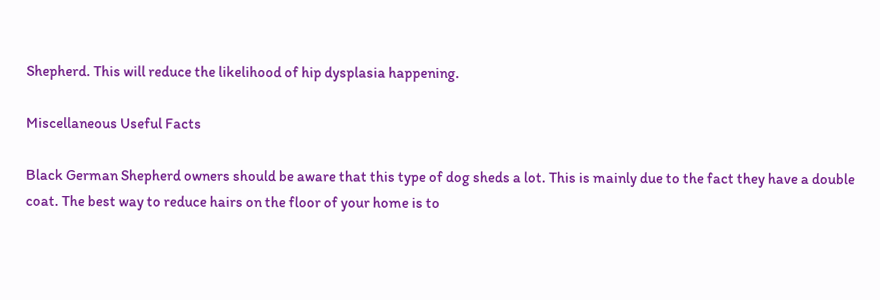Shepherd. This will reduce the likelihood of hip dysplasia happening.

Miscellaneous Useful Facts

Black German Shepherd owners should be aware that this type of dog sheds a lot. This is mainly due to the fact they have a double coat. The best way to reduce hairs on the floor of your home is to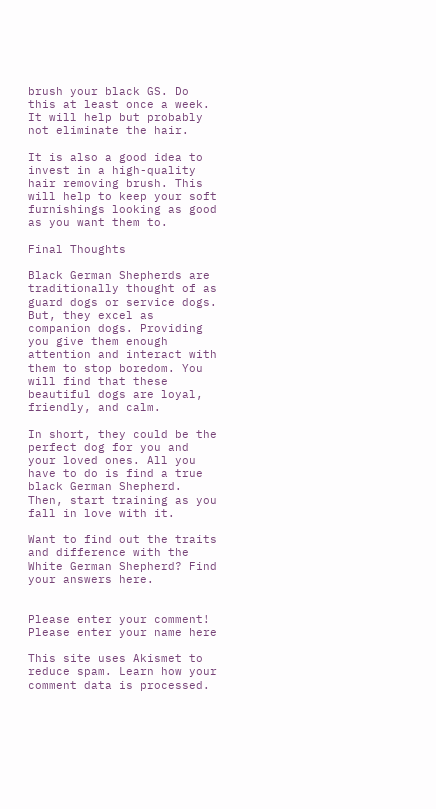brush your black GS. Do this at least once a week. It will help but probably not eliminate the hair.

It is also a good idea to invest in a high-quality hair removing brush. This will help to keep your soft furnishings looking as good as you want them to.

Final Thoughts

Black German Shepherds are traditionally thought of as guard dogs or service dogs. But, they excel as companion dogs. Providing you give them enough attention and interact with them to stop boredom. You will find that these beautiful dogs are loyal, friendly, and calm.

In short, they could be the perfect dog for you and your loved ones. All you have to do is find a true black German Shepherd. Then, start training as you fall in love with it.

Want to find out the traits and difference with the White German Shepherd? Find your answers here.


Please enter your comment!
Please enter your name here

This site uses Akismet to reduce spam. Learn how your comment data is processed.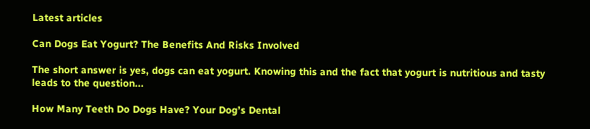Latest articles

Can Dogs Eat Yogurt? The Benefits And Risks Involved

The short answer is yes, dogs can eat yogurt. Knowing this and the fact that yogurt is nutritious and tasty leads to the question...

How Many Teeth Do Dogs Have? Your Dog’s Dental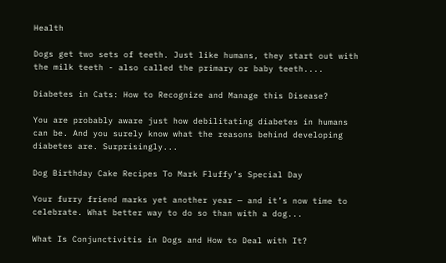Health

Dogs get two sets of teeth. Just like humans, they start out with the milk teeth - also called the primary or baby teeth....

Diabetes in Cats: How to Recognize and Manage this Disease?

You are probably aware just how debilitating diabetes in humans can be. And you surely know what the reasons behind developing diabetes are. Surprisingly...

Dog Birthday Cake Recipes To Mark Fluffy’s Special Day

Your furry friend marks yet another year — and it’s now time to celebrate. What better way to do so than with a dog...

What Is Conjunctivitis in Dogs and How to Deal with It?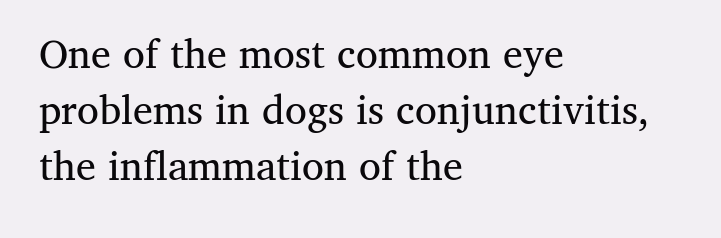One of the most common eye problems in dogs is conjunctivitis, the inflammation of the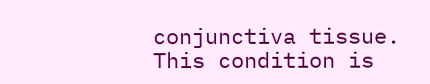conjunctiva tissue. This condition is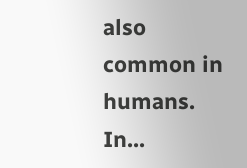also common in humans. In...